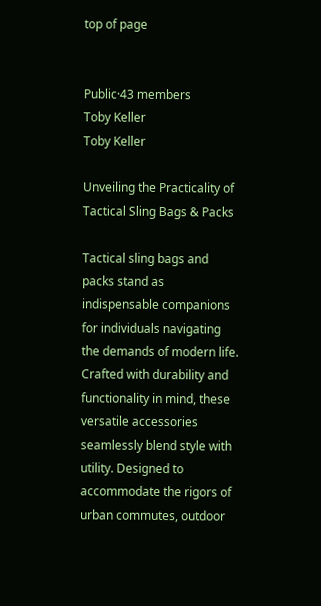top of page


Public·43 members
Toby Keller
Toby Keller

Unveiling the Practicality of Tactical Sling Bags & Packs

Tactical sling bags and packs stand as indispensable companions for individuals navigating the demands of modern life. Crafted with durability and functionality in mind, these versatile accessories seamlessly blend style with utility. Designed to accommodate the rigors of urban commutes, outdoor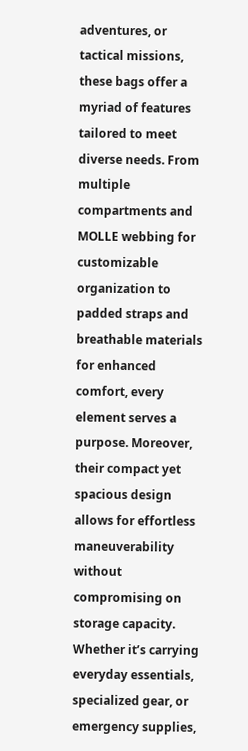adventures, or tactical missions, these bags offer a myriad of features tailored to meet diverse needs. From multiple compartments and MOLLE webbing for customizable organization to padded straps and breathable materials for enhanced comfort, every element serves a purpose. Moreover, their compact yet spacious design allows for effortless maneuverability without compromising on storage capacity. Whether it’s carrying everyday essentials, specialized gear, or emergency supplies,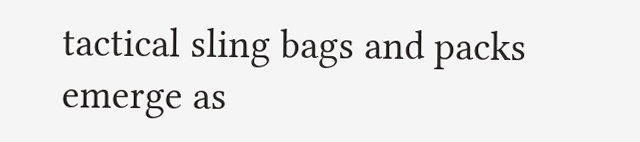tactical sling bags and packs emerge as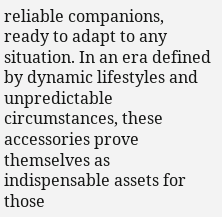reliable companions, ready to adapt to any situation. In an era defined by dynamic lifestyles and unpredictable circumstances, these accessories prove themselves as indispensable assets for those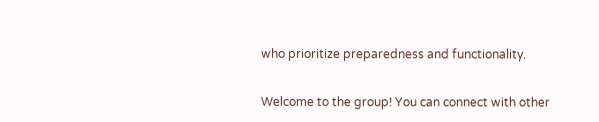who prioritize preparedness and functionality.


Welcome to the group! You can connect with other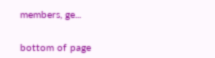members, ge...


bottom of page